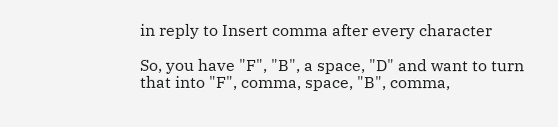in reply to Insert comma after every character

So, you have "F", "B", a space, "D" and want to turn that into "F", comma, space, "B", comma,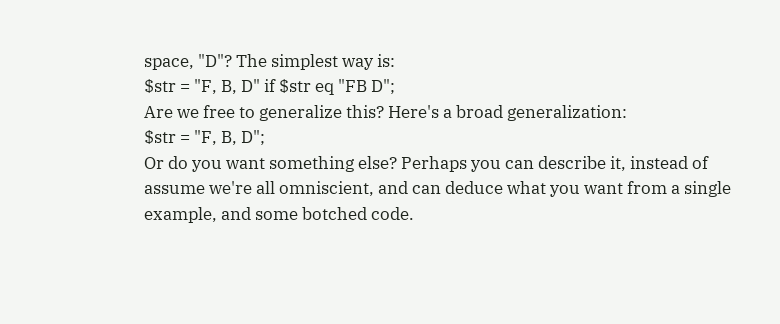space, "D"? The simplest way is:
$str = "F, B, D" if $str eq "FB D";
Are we free to generalize this? Here's a broad generalization:
$str = "F, B, D";
Or do you want something else? Perhaps you can describe it, instead of assume we're all omniscient, and can deduce what you want from a single example, and some botched code.